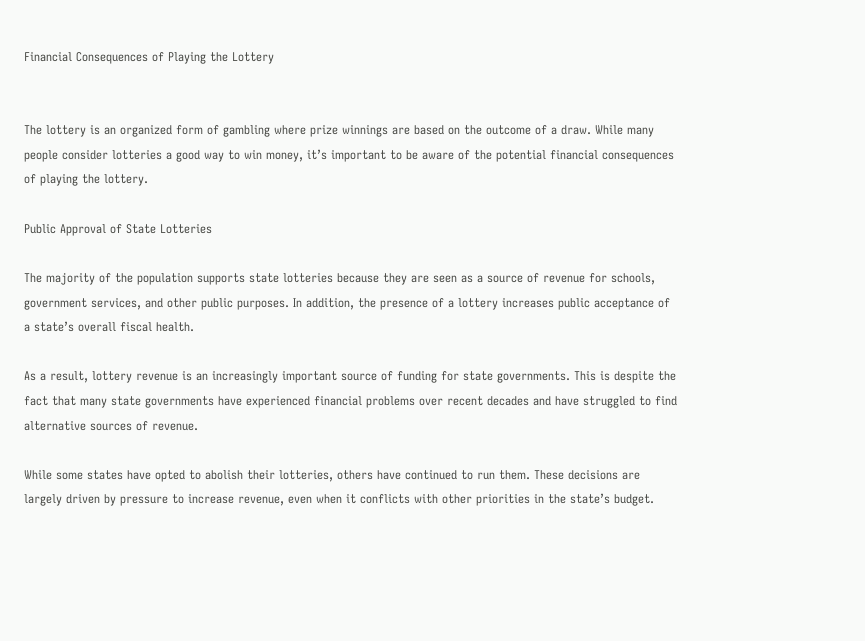Financial Consequences of Playing the Lottery


The lottery is an organized form of gambling where prize winnings are based on the outcome of a draw. While many people consider lotteries a good way to win money, it’s important to be aware of the potential financial consequences of playing the lottery.

Public Approval of State Lotteries

The majority of the population supports state lotteries because they are seen as a source of revenue for schools, government services, and other public purposes. In addition, the presence of a lottery increases public acceptance of a state’s overall fiscal health.

As a result, lottery revenue is an increasingly important source of funding for state governments. This is despite the fact that many state governments have experienced financial problems over recent decades and have struggled to find alternative sources of revenue.

While some states have opted to abolish their lotteries, others have continued to run them. These decisions are largely driven by pressure to increase revenue, even when it conflicts with other priorities in the state’s budget.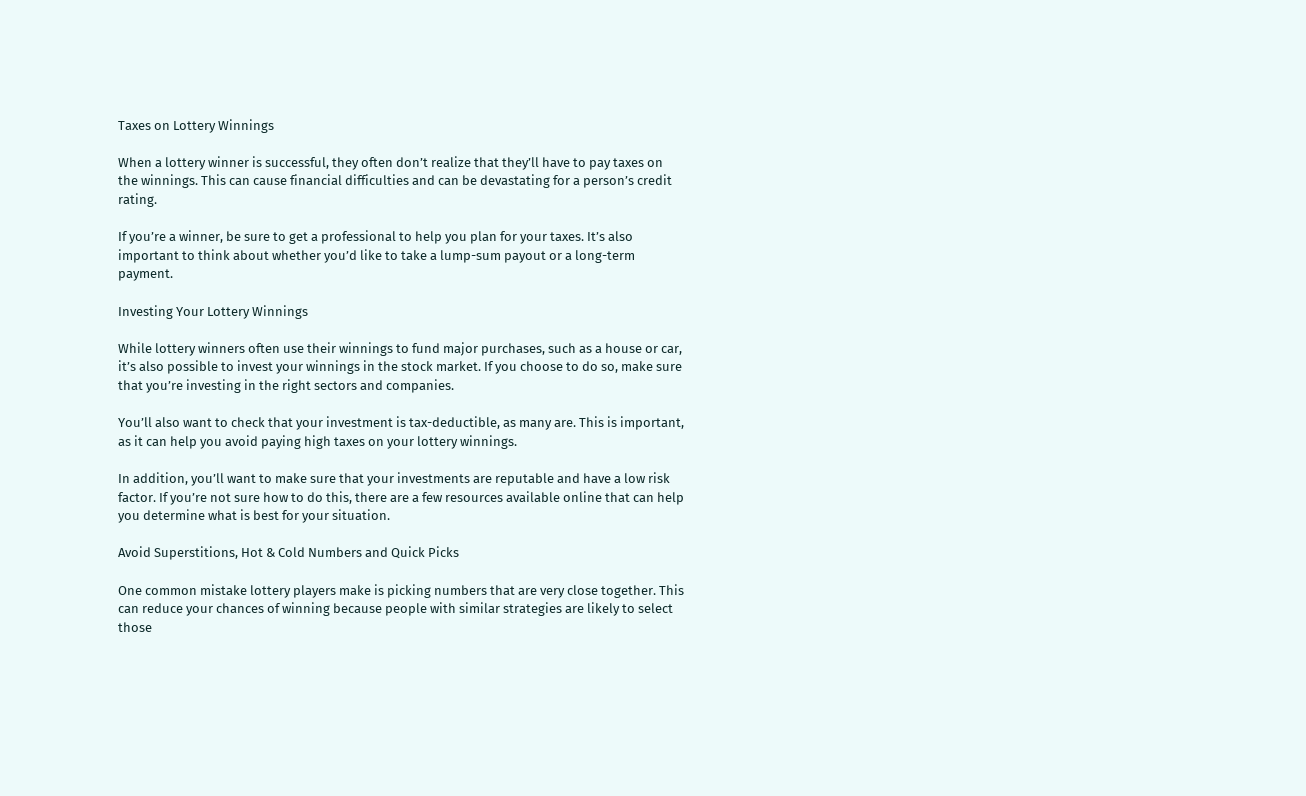Taxes on Lottery Winnings

When a lottery winner is successful, they often don’t realize that they’ll have to pay taxes on the winnings. This can cause financial difficulties and can be devastating for a person’s credit rating.

If you’re a winner, be sure to get a professional to help you plan for your taxes. It’s also important to think about whether you’d like to take a lump-sum payout or a long-term payment.

Investing Your Lottery Winnings

While lottery winners often use their winnings to fund major purchases, such as a house or car, it’s also possible to invest your winnings in the stock market. If you choose to do so, make sure that you’re investing in the right sectors and companies.

You’ll also want to check that your investment is tax-deductible, as many are. This is important, as it can help you avoid paying high taxes on your lottery winnings.

In addition, you’ll want to make sure that your investments are reputable and have a low risk factor. If you’re not sure how to do this, there are a few resources available online that can help you determine what is best for your situation.

Avoid Superstitions, Hot & Cold Numbers and Quick Picks

One common mistake lottery players make is picking numbers that are very close together. This can reduce your chances of winning because people with similar strategies are likely to select those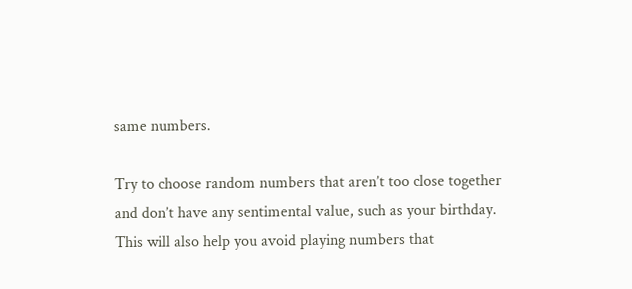same numbers.

Try to choose random numbers that aren’t too close together and don’t have any sentimental value, such as your birthday. This will also help you avoid playing numbers that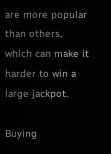are more popular than others, which can make it harder to win a large jackpot.

Buying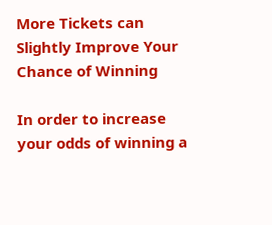More Tickets can Slightly Improve Your Chance of Winning

In order to increase your odds of winning a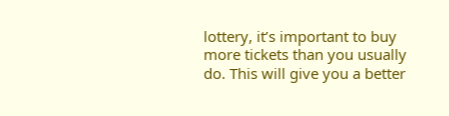lottery, it’s important to buy more tickets than you usually do. This will give you a better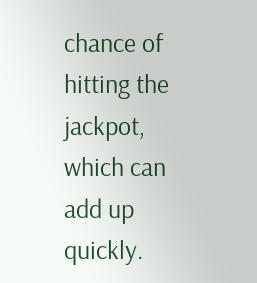chance of hitting the jackpot, which can add up quickly.